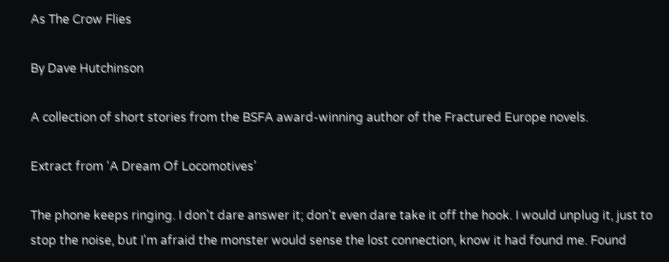As The Crow Flies

By Dave Hutchinson

A collection of short stories from the BSFA award-winning author of the Fractured Europe novels.

Extract from ‘A Dream Of Locomotives’

The phone keeps ringing. I don't dare answer it; don't even dare take it off the hook. I would unplug it, just to stop the noise, but I'm afraid the monster would sense the lost connection, know it had found me. Found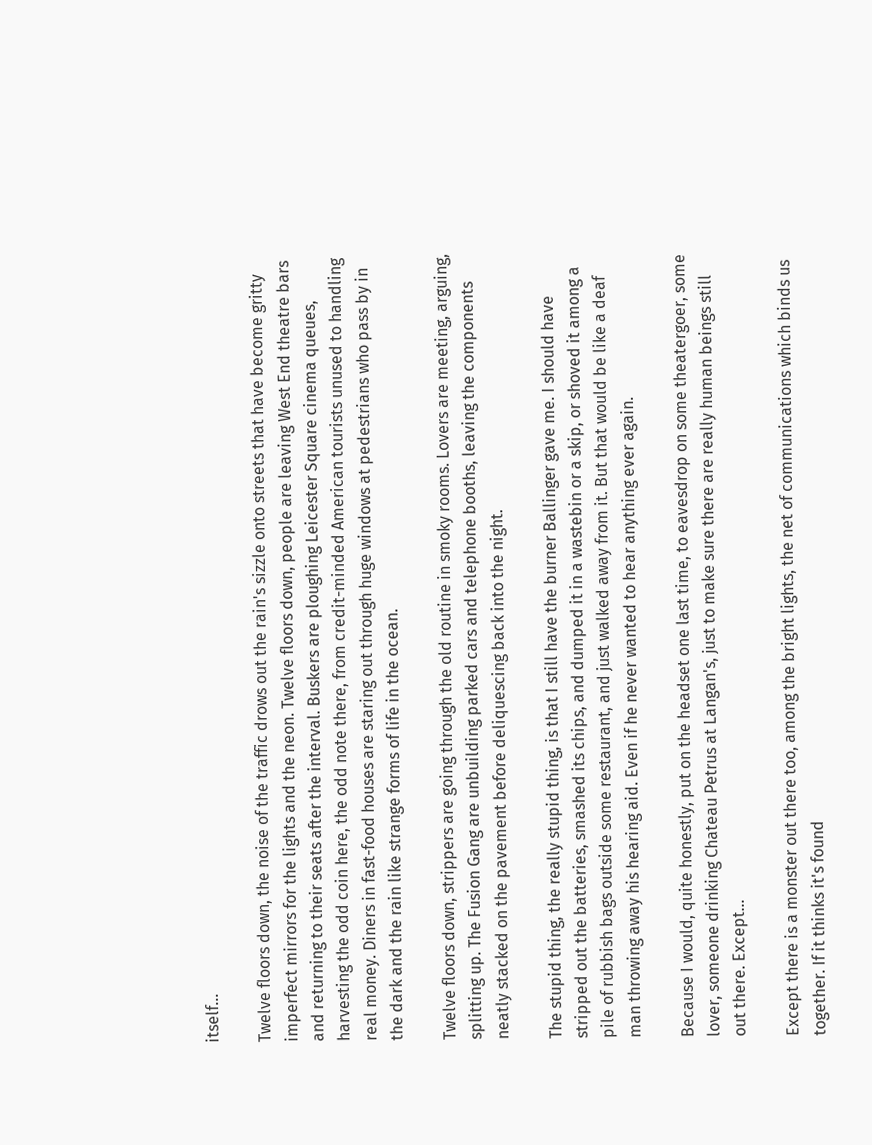itself…

Twelve floors down, the noise of the traffic drows out the rain's sizzle onto streets that have become gritty imperfect mirrors for the lights and the neon. Twelve floors down, people are leaving West End theatre bars and returning to their seats after the interval. Buskers are ploughing Leicester Square cinema queues, harvesting the odd coin here, the odd note there, from credit-minded American tourists unused to handling real money. Diners in fast-food houses are staring out through huge windows at pedestrians who pass by in the dark and the rain like strange forms of life in the ocean.

Twelve floors down, strippers are going through the old routine in smoky rooms. Lovers are meeting, arguing, splitting up. The Fusion Gang are unbuilding parked cars and telephone booths, leaving the components neatly stacked on the pavement before deliquescing back into the night.

The stupid thing, the really stupid thing, is that I still have the burner Ballinger gave me. I should have stripped out the batteries, smashed its chips, and dumped it in a wastebin or a skip, or shoved it among a pile of rubbish bags outside some restaurant, and just walked away from it. But that would be like a deaf man throwing away his hearing aid. Even if he never wanted to hear anything ever again.

Because I would, quite honestly, put on the headset one last time, to eavesdrop on some theatergoer, some lover, someone drinking Chateau Petrus at Langan's, just to make sure there are really human beings still out there. Except…

Except there is a monster out there too, among the bright lights, the net of communications which binds us together. If it thinks it's found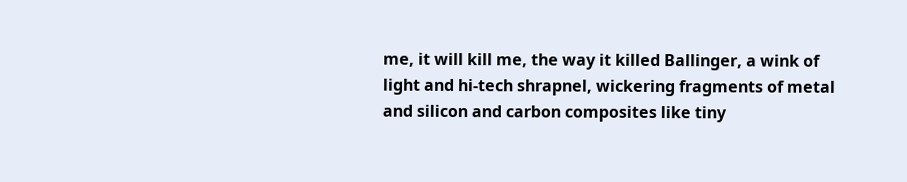me, it will kill me, the way it killed Ballinger, a wink of light and hi-tech shrapnel, wickering fragments of metal and silicon and carbon composites like tiny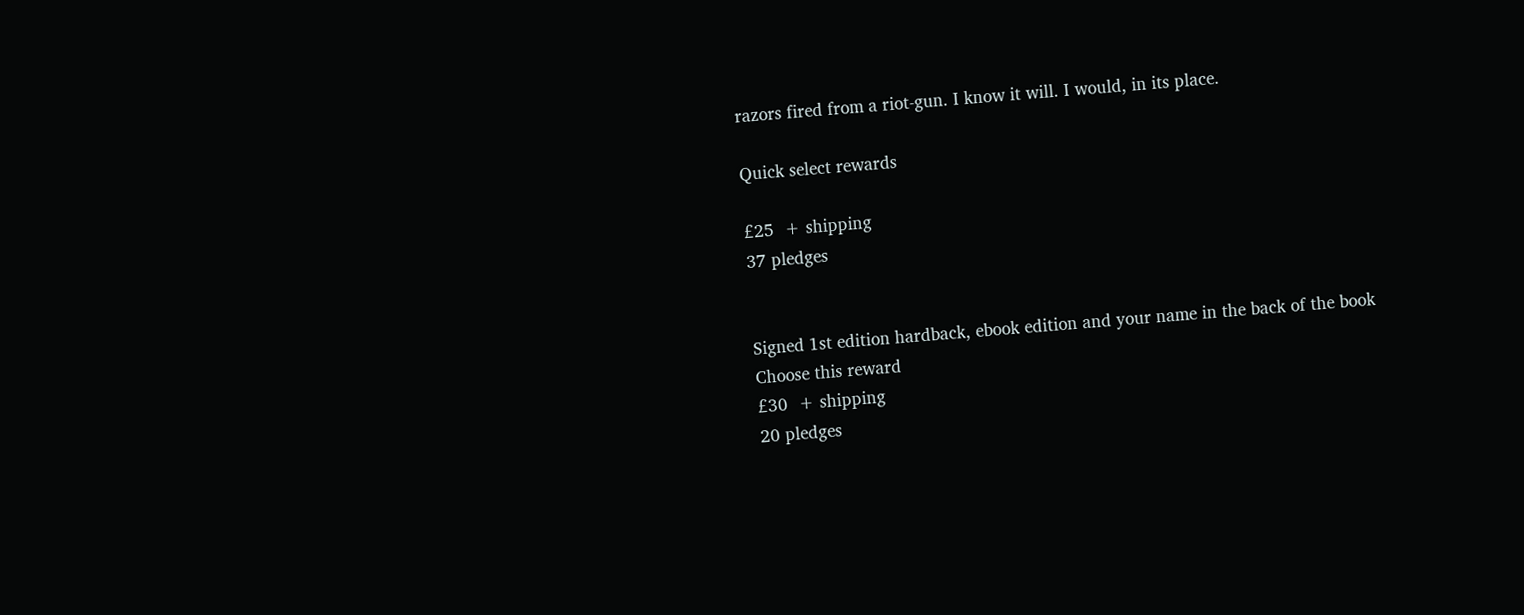razors fired from a riot-gun. I know it will. I would, in its place.

Quick select rewards

£25  + shipping
37 pledges


Signed 1st edition hardback, ebook edition and your name in the back of the book
Choose this reward
£30  + shipping
20 pledges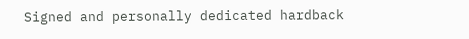Signed and personally dedicated hardback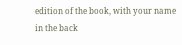edition of the book, with your name in the back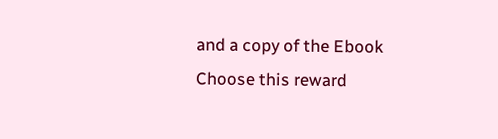and a copy of the Ebook
Choose this reward